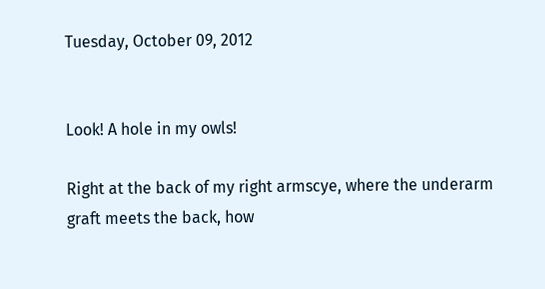Tuesday, October 09, 2012


Look! A hole in my owls!

Right at the back of my right armscye, where the underarm graft meets the back, how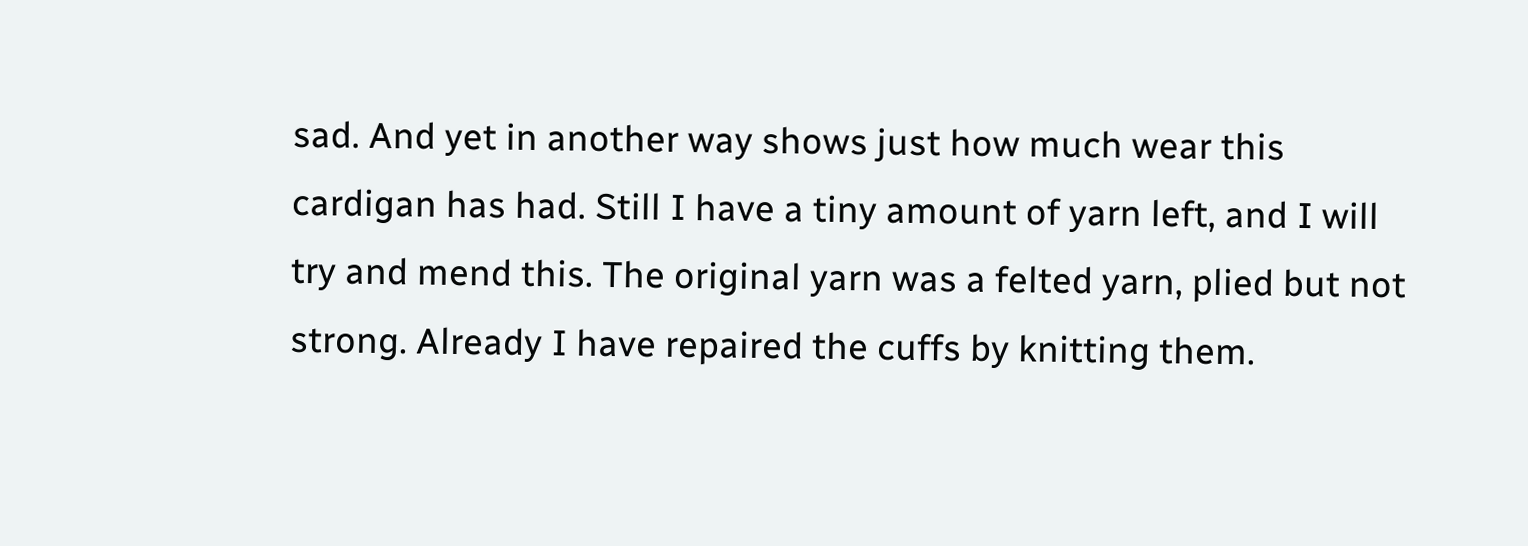sad. And yet in another way shows just how much wear this cardigan has had. Still I have a tiny amount of yarn left, and I will try and mend this. The original yarn was a felted yarn, plied but not strong. Already I have repaired the cuffs by knitting them.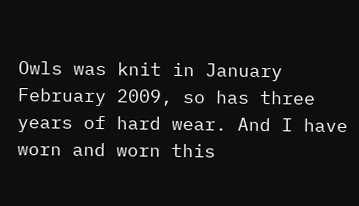Owls was knit in January February 2009, so has three years of hard wear. And I have worn and worn this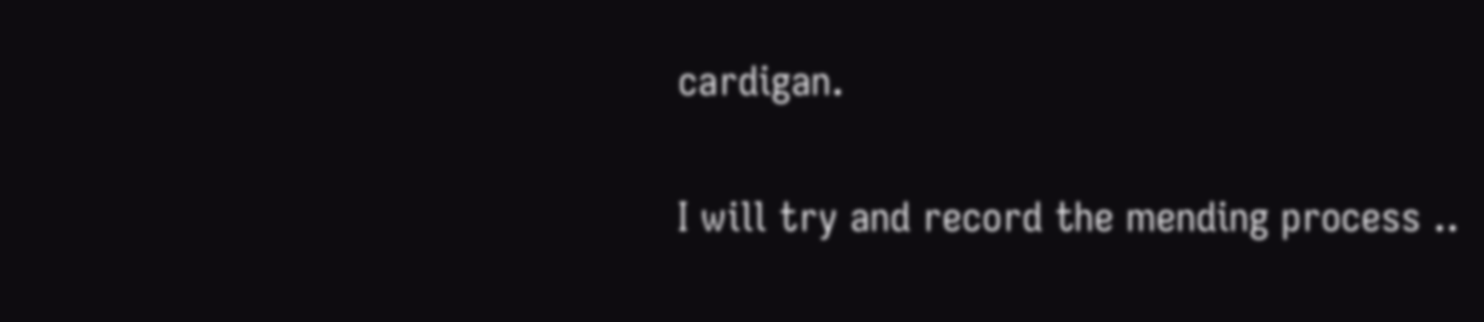cardigan.

I will try and record the mending process ..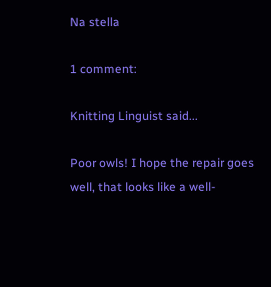Na stella

1 comment:

Knitting Linguist said...

Poor owls! I hope the repair goes well, that looks like a well-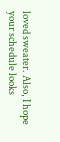loved sweater. Also, I hope your schedule looks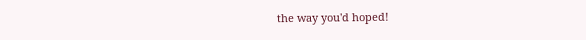the way you'd hoped!